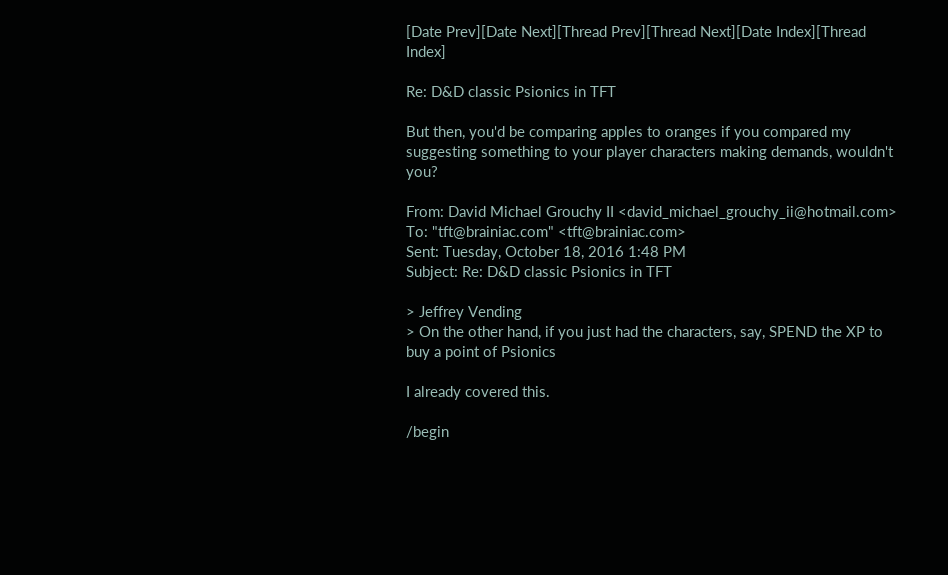[Date Prev][Date Next][Thread Prev][Thread Next][Date Index][Thread Index]

Re: D&D classic Psionics in TFT

But then, you'd be comparing apples to oranges if you compared my suggesting something to your player characters making demands, wouldn't you?

From: David Michael Grouchy II <david_michael_grouchy_ii@hotmail.com>
To: "tft@brainiac.com" <tft@brainiac.com>
Sent: Tuesday, October 18, 2016 1:48 PM
Subject: Re: D&D classic Psionics in TFT

> Jeffrey Vending
> On the other hand, if you just had the characters, say, SPEND the XP to buy a point of Psionics

I already covered this.

/begin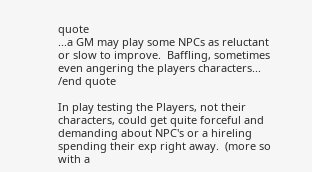quote
...a GM may play some NPCs as reluctant or slow to improve.  Baffling, sometimes even angering the players characters...
/end quote

In play testing the Players, not their characters, could get quite forceful and demanding about NPC's or a hireling spending their exp right away.  (more so with a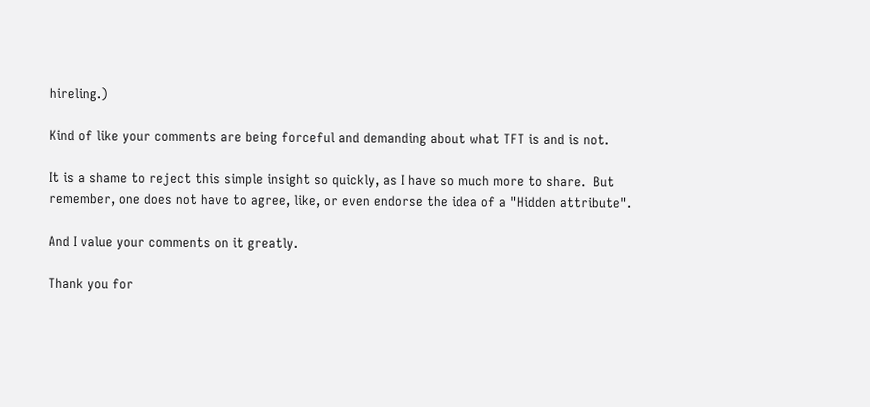hireling.)

Kind of like your comments are being forceful and demanding about what TFT is and is not.

It is a shame to reject this simple insight so quickly, as I have so much more to share.  But remember, one does not have to agree, like, or even endorse the idea of a "Hidden attribute".

And I value your comments on it greatly.

Thank you for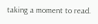taking a moment to read.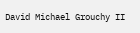David Michael Grouchy II